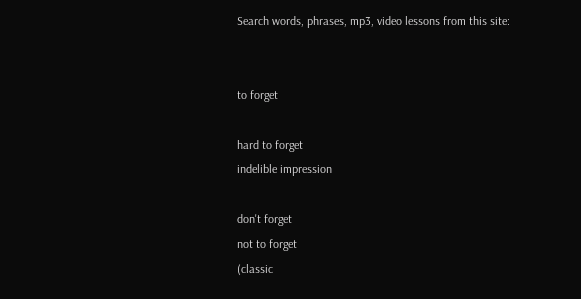Search words, phrases, mp3, video lessons from this site:


to forget

hard to forget
indelible impression

don't forget
not to forget
(classic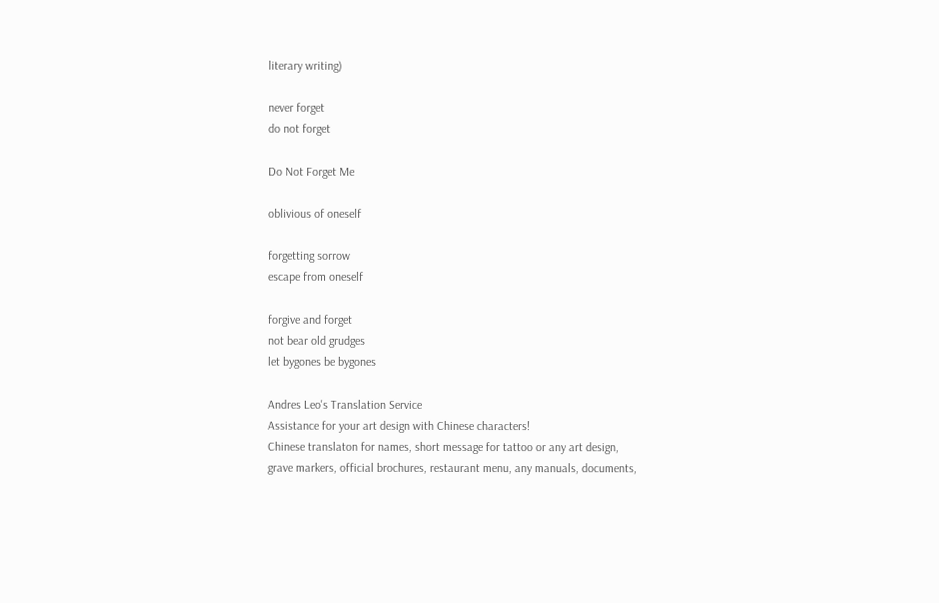literary writing)

never forget
do not forget

Do Not Forget Me

oblivious of oneself

forgetting sorrow
escape from oneself

forgive and forget
not bear old grudges
let bygones be bygones

Andres Leo's Translation Service
Assistance for your art design with Chinese characters!
Chinese translaton for names, short message for tattoo or any art design,
grave markers, official brochures, restaurant menu, any manuals, documents,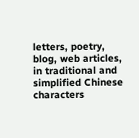letters, poetry, blog, web articles, in traditional and simplified Chinese characters